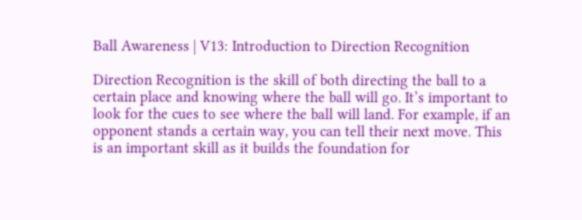Ball Awareness | V13: Introduction to Direction Recognition

Direction Recognition is the skill of both directing the ball to a certain place and knowing where the ball will go. It’s important to look for the cues to see where the ball will land. For example, if an opponent stands a certain way, you can tell their next move. This is an important skill as it builds the foundation for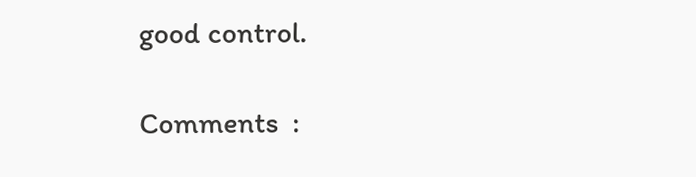good control.

Comments  :